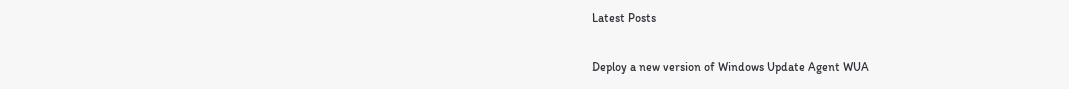Latest Posts

Deploy a new version of Windows Update Agent WUA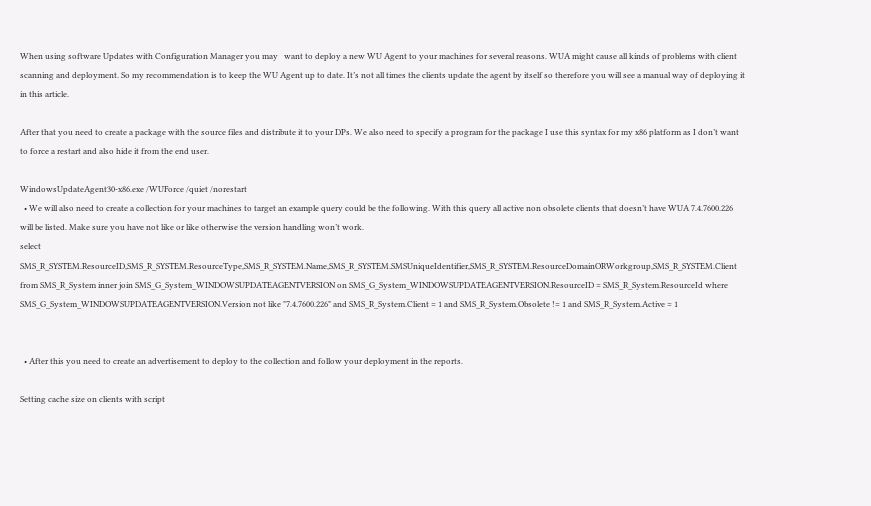When using software Updates with Configuration Manager you may   want to deploy a new WU Agent to your machines for several reasons. WUA might cause all kinds of problems with client scanning and deployment. So my recommendation is to keep the WU Agent up to date. It’s not all times the clients update the agent by itself so therefore you will see a manual way of deploying it in this article.

After that you need to create a package with the source files and distribute it to your DPs. We also need to specify a program for the package I use this syntax for my x86 platform as I don’t want to force a restart and also hide it from the end user.

WindowsUpdateAgent30-x86.exe /WUForce /quiet /norestart
  • We will also need to create a collection for your machines to target an example query could be the following. With this query all active non obsolete clients that doesn’t have WUA 7.4.7600.226 will be listed. Make sure you have not like or like otherwise the version handling won’t work.
select SMS_R_SYSTEM.ResourceID,SMS_R_SYSTEM.ResourceType,SMS_R_SYSTEM.Name,SMS_R_SYSTEM.SMSUniqueIdentifier,SMS_R_SYSTEM.ResourceDomainORWorkgroup,SMS_R_SYSTEM.Client from SMS_R_System inner join SMS_G_System_WINDOWSUPDATEAGENTVERSION on SMS_G_System_WINDOWSUPDATEAGENTVERSION.ResourceID = SMS_R_System.ResourceId where SMS_G_System_WINDOWSUPDATEAGENTVERSION.Version not like "7.4.7600.226" and SMS_R_System.Client = 1 and SMS_R_System.Obsolete != 1 and SMS_R_System.Active = 1


  • After this you need to create an advertisement to deploy to the collection and follow your deployment in the reports.

Setting cache size on clients with script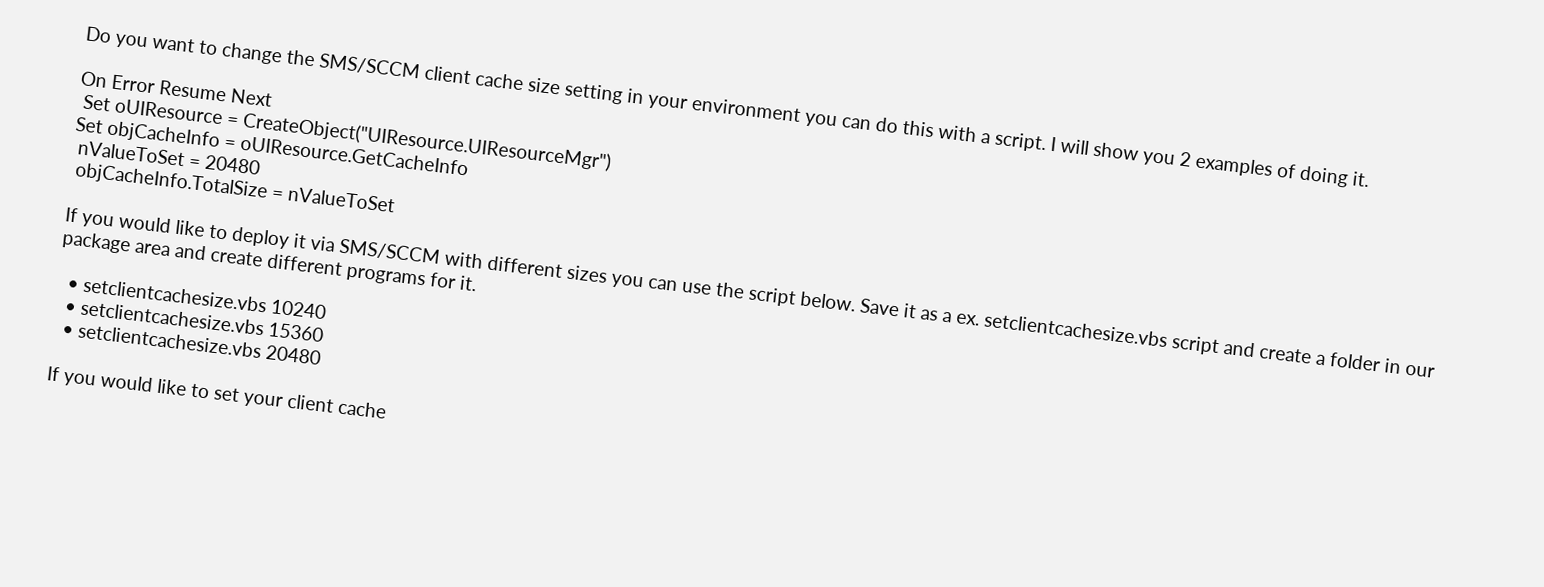Do you want to change the SMS/SCCM client cache size setting in your environment you can do this with a script. I will show you 2 examples of doing it.

On Error Resume Next
 Set oUIResource = CreateObject("UIResource.UIResourceMgr")
Set objCacheInfo = oUIResource.GetCacheInfo
 nValueToSet = 20480
 objCacheInfo.TotalSize = nValueToSet

If you would like to deploy it via SMS/SCCM with different sizes you can use the script below. Save it as a ex. setclientcachesize.vbs script and create a folder in our package area and create different programs for it.

  • setclientcachesize.vbs 10240
  • setclientcachesize.vbs 15360
  • setclientcachesize.vbs 20480

If you would like to set your client cache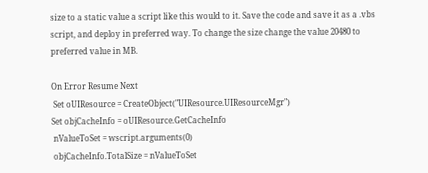size to a static value a script like this would to it. Save the code and save it as a .vbs script, and deploy in preferred way. To change the size change the value 20480 to preferred value in MB.

On Error Resume Next
 Set oUIResource = CreateObject("UIResource.UIResourceMgr")
Set objCacheInfo = oUIResource.GetCacheInfo
 nValueToSet = wscript.arguments(0)
 objCacheInfo.TotalSize = nValueToSet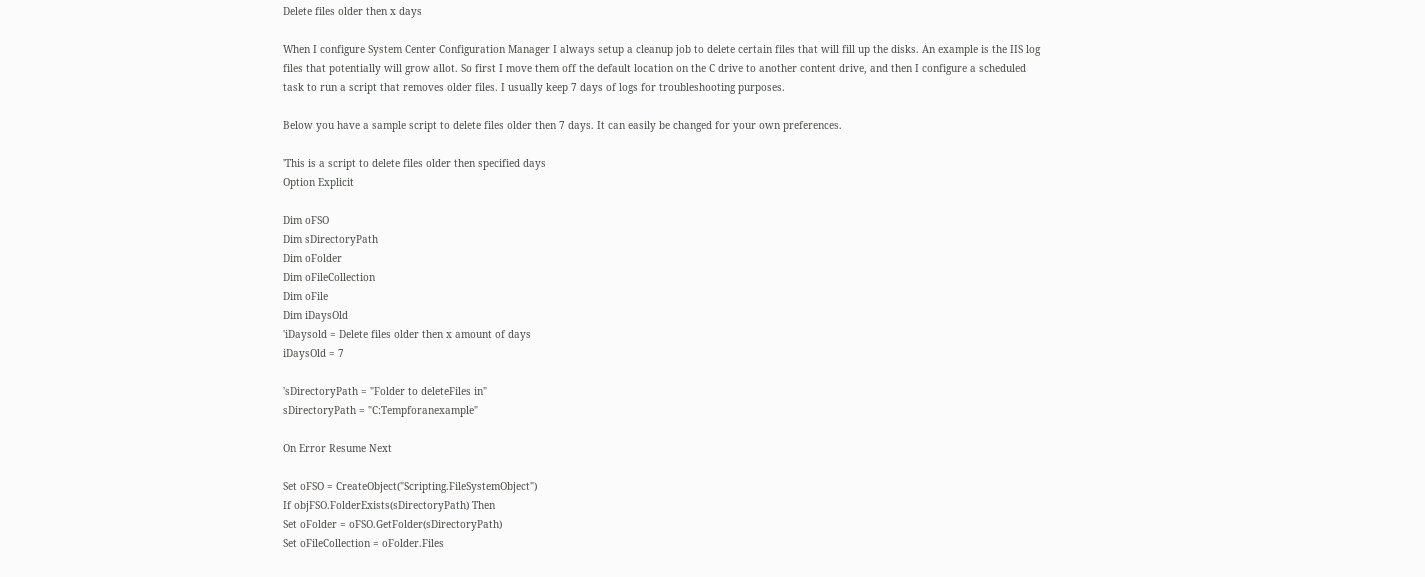Delete files older then x days

When I configure System Center Configuration Manager I always setup a cleanup job to delete certain files that will fill up the disks. An example is the IIS log files that potentially will grow allot. So first I move them off the default location on the C drive to another content drive, and then I configure a scheduled task to run a script that removes older files. I usually keep 7 days of logs for troubleshooting purposes.

Below you have a sample script to delete files older then 7 days. It can easily be changed for your own preferences.

'This is a script to delete files older then specified days
Option Explicit

Dim oFSO
Dim sDirectoryPath
Dim oFolder
Dim oFileCollection
Dim oFile
Dim iDaysOld
'iDaysold = Delete files older then x amount of days
iDaysOld = 7

'sDirectoryPath = "Folder to deleteFiles in"
sDirectoryPath = "C:Tempforanexample"

On Error Resume Next

Set oFSO = CreateObject("Scripting.FileSystemObject")
If objFSO.FolderExists(sDirectoryPath) Then
Set oFolder = oFSO.GetFolder(sDirectoryPath)
Set oFileCollection = oFolder.Files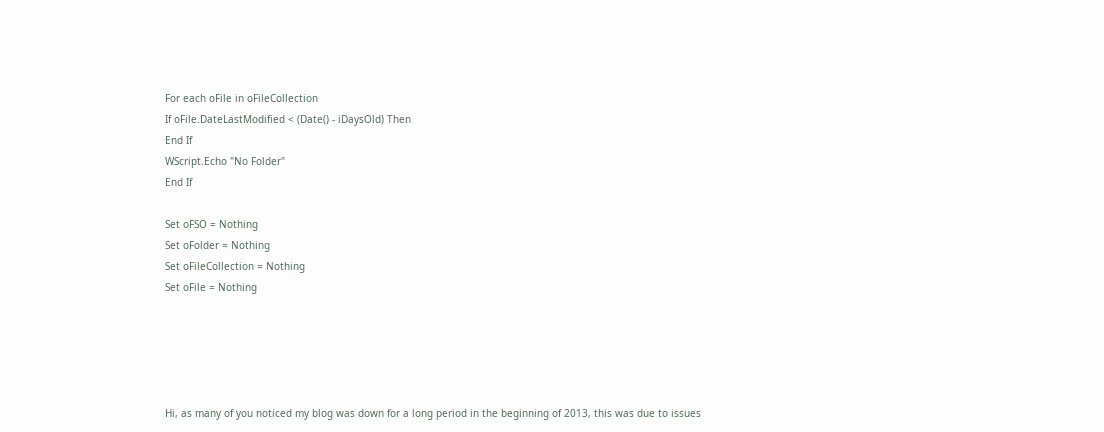For each oFile in oFileCollection
If oFile.DateLastModified < (Date() - iDaysOld) Then
End If
WScript.Echo "No Folder"
End If

Set oFSO = Nothing
Set oFolder = Nothing
Set oFileCollection = Nothing
Set oFile = Nothing





Hi, as many of you noticed my blog was down for a long period in the beginning of 2013, this was due to issues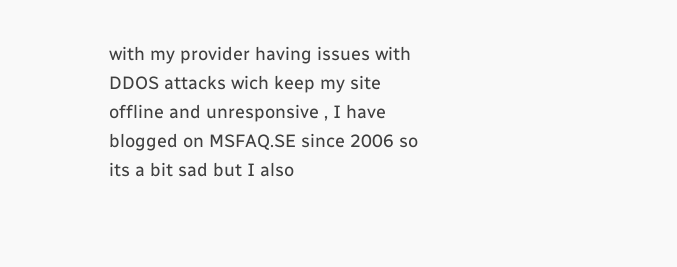with my provider having issues with DDOS attacks wich keep my site offline and unresponsive , I have blogged on MSFAQ.SE since 2006 so its a bit sad but I also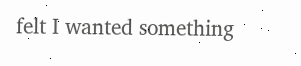felt I wanted something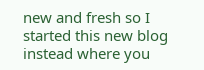new and fresh so I started this new blog instead where you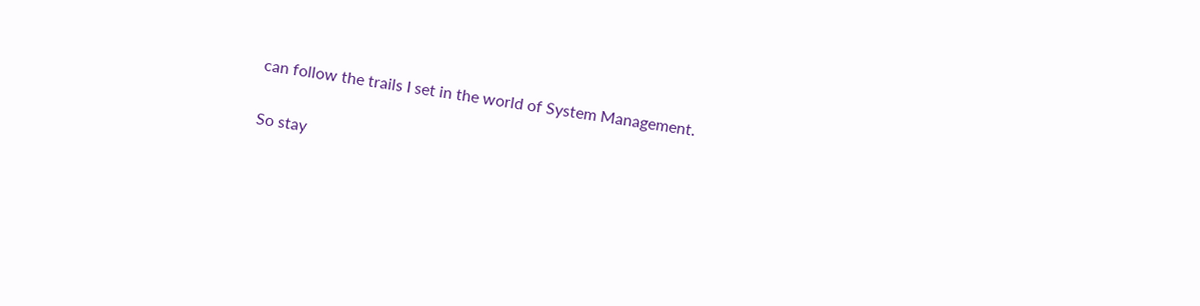can follow the trails I set in the world of System Management.

So stay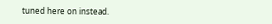tuned here on instead.